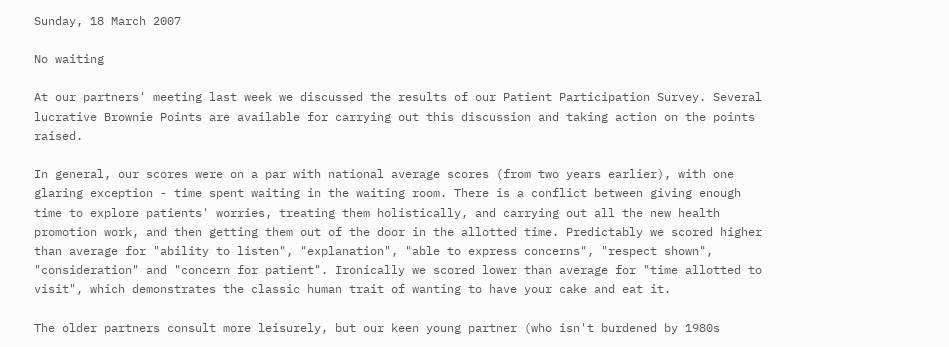Sunday, 18 March 2007

No waiting

At our partners' meeting last week we discussed the results of our Patient Participation Survey. Several lucrative Brownie Points are available for carrying out this discussion and taking action on the points raised.

In general, our scores were on a par with national average scores (from two years earlier), with one glaring exception - time spent waiting in the waiting room. There is a conflict between giving enough time to explore patients' worries, treating them holistically, and carrying out all the new health promotion work, and then getting them out of the door in the allotted time. Predictably we scored higher than average for "ability to listen", "explanation", "able to express concerns", "respect shown", "consideration" and "concern for patient". Ironically we scored lower than average for "time allotted to visit", which demonstrates the classic human trait of wanting to have your cake and eat it.

The older partners consult more leisurely, but our keen young partner (who isn't burdened by 1980s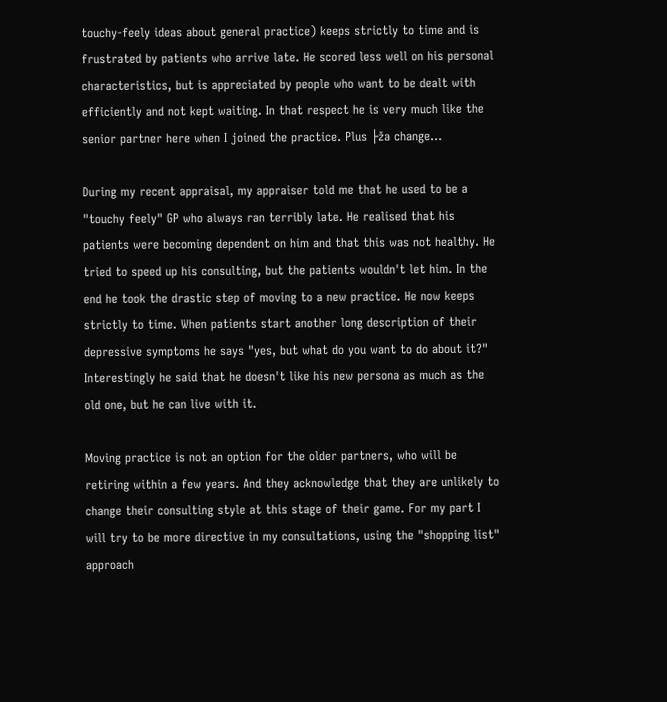touchy-feely ideas about general practice) keeps strictly to time and is frustrated by patients who arrive late. He scored less well on his personal characteristics, but is appreciated by people who want to be dealt with efficiently and not kept waiting. In that respect he is very much like the senior partner here when I joined the practice. Plus ├ža change...

During my recent appraisal, my appraiser told me that he used to be a "touchy feely" GP who always ran terribly late. He realised that his patients were becoming dependent on him and that this was not healthy. He tried to speed up his consulting, but the patients wouldn't let him. In the end he took the drastic step of moving to a new practice. He now keeps strictly to time. When patients start another long description of their depressive symptoms he says "yes, but what do you want to do about it?" Interestingly he said that he doesn't like his new persona as much as the old one, but he can live with it.

Moving practice is not an option for the older partners, who will be retiring within a few years. And they acknowledge that they are unlikely to change their consulting style at this stage of their game. For my part I will try to be more directive in my consultations, using the "shopping list" approach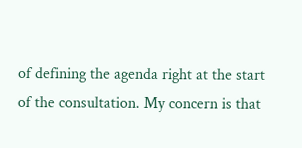of defining the agenda right at the start of the consultation. My concern is that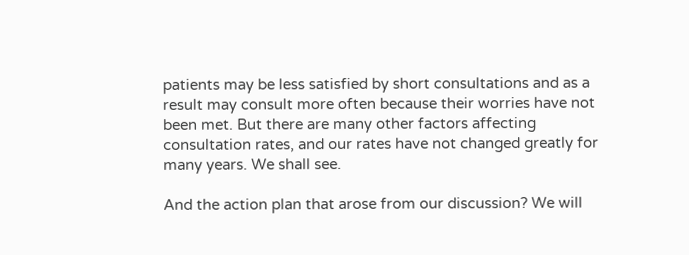patients may be less satisfied by short consultations and as a result may consult more often because their worries have not been met. But there are many other factors affecting consultation rates, and our rates have not changed greatly for many years. We shall see.

And the action plan that arose from our discussion? We will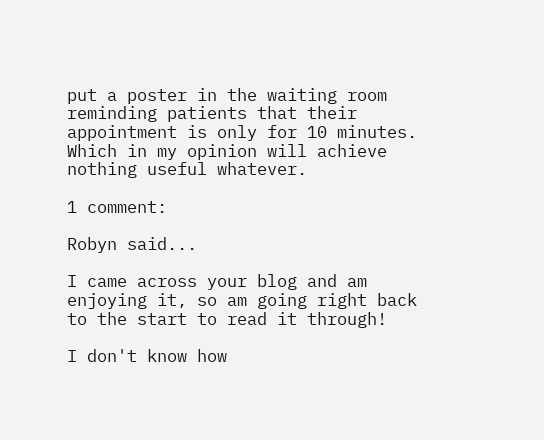put a poster in the waiting room reminding patients that their appointment is only for 10 minutes. Which in my opinion will achieve nothing useful whatever.

1 comment:

Robyn said...

I came across your blog and am enjoying it, so am going right back to the start to read it through!

I don't know how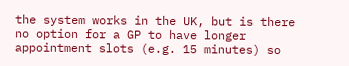the system works in the UK, but is there no option for a GP to have longer appointment slots (e.g. 15 minutes) so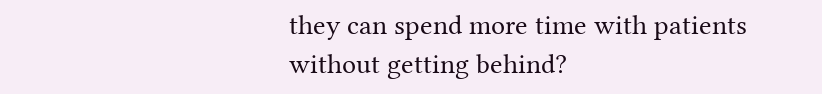they can spend more time with patients without getting behind?